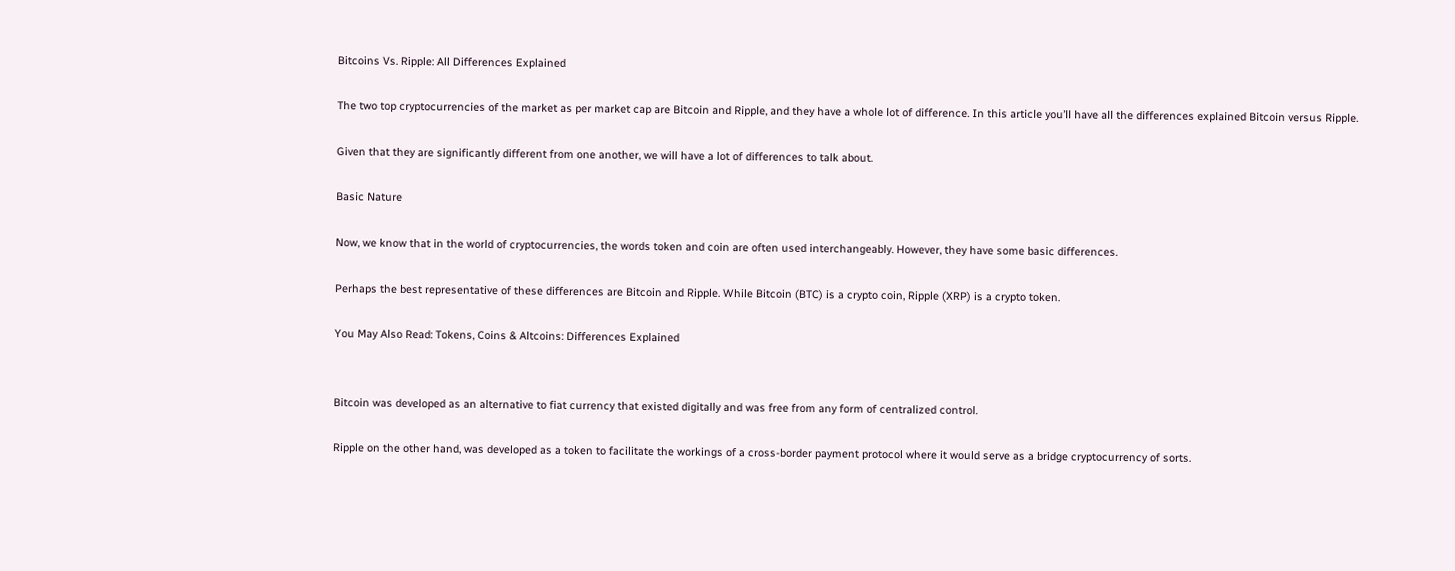Bitcoins Vs. Ripple: All Differences Explained

The two top cryptocurrencies of the market as per market cap are Bitcoin and Ripple, and they have a whole lot of difference. In this article you’ll have all the differences explained Bitcoin versus Ripple.

Given that they are significantly different from one another, we will have a lot of differences to talk about.

Basic Nature

Now, we know that in the world of cryptocurrencies, the words token and coin are often used interchangeably. However, they have some basic differences.

Perhaps the best representative of these differences are Bitcoin and Ripple. While Bitcoin (BTC) is a crypto coin, Ripple (XRP) is a crypto token.

You May Also Read: Tokens, Coins & Altcoins: Differences Explained


Bitcoin was developed as an alternative to fiat currency that existed digitally and was free from any form of centralized control.

Ripple on the other hand, was developed as a token to facilitate the workings of a cross-border payment protocol where it would serve as a bridge cryptocurrency of sorts.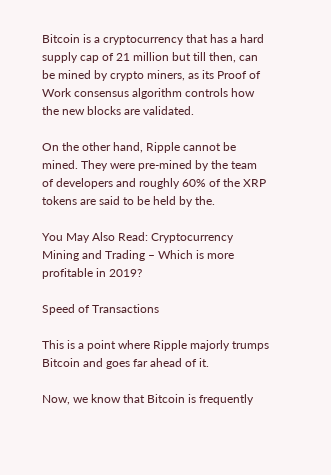Bitcoin is a cryptocurrency that has a hard supply cap of 21 million but till then, can be mined by crypto miners, as its Proof of Work consensus algorithm controls how the new blocks are validated.

On the other hand, Ripple cannot be mined. They were pre-mined by the team of developers and roughly 60% of the XRP tokens are said to be held by the.

You May Also Read: Cryptocurrency Mining and Trading – Which is more profitable in 2019?

Speed of Transactions

This is a point where Ripple majorly trumps Bitcoin and goes far ahead of it.

Now, we know that Bitcoin is frequently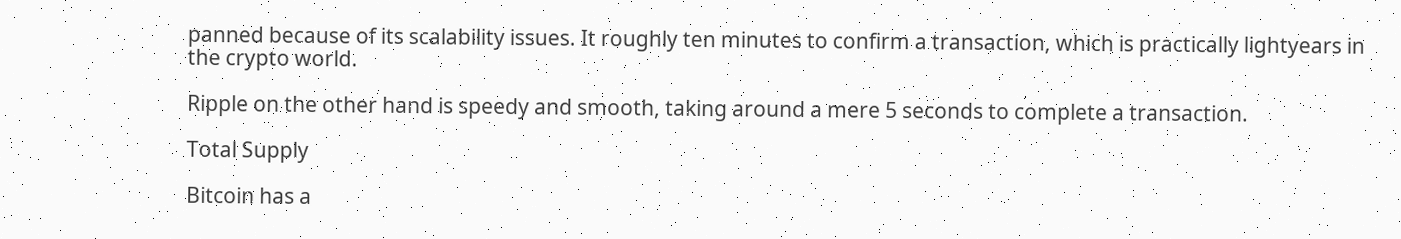panned because of its scalability issues. It roughly ten minutes to confirm a transaction, which is practically lightyears in the crypto world.

Ripple on the other hand is speedy and smooth, taking around a mere 5 seconds to complete a transaction.

Total Supply

Bitcoin has a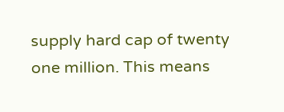supply hard cap of twenty one million. This means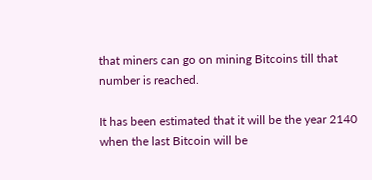that miners can go on mining Bitcoins till that number is reached.

It has been estimated that it will be the year 2140 when the last Bitcoin will be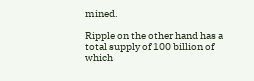mined.

Ripple on the other hand has a total supply of 100 billion of which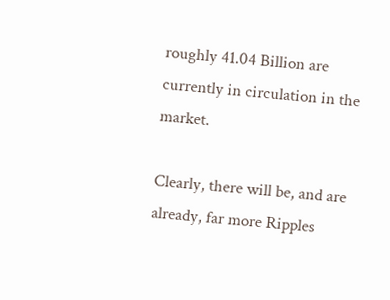roughly 41.04 Billion are currently in circulation in the market.

Clearly, there will be, and are already, far more Ripples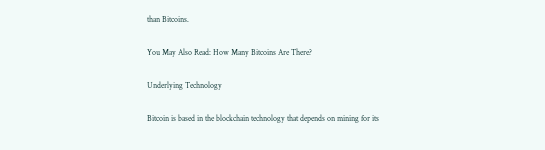than Bitcoins.

You May Also Read: How Many Bitcoins Are There?

Underlying Technology

Bitcoin is based in the blockchain technology that depends on mining for its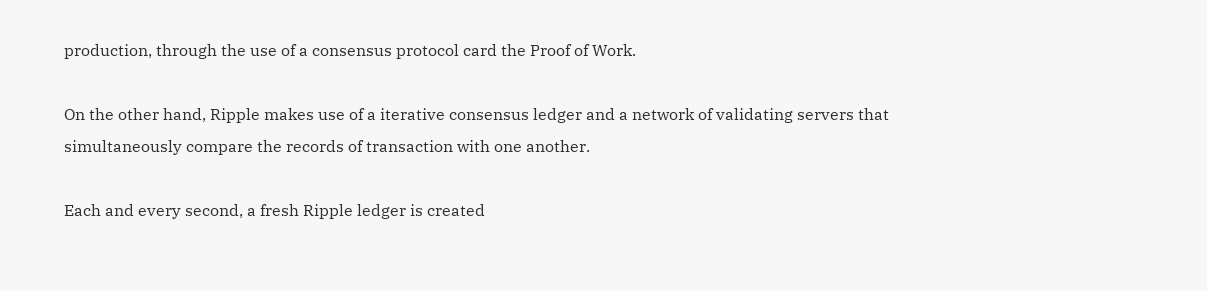production, through the use of a consensus protocol card the Proof of Work.

On the other hand, Ripple makes use of a iterative consensus ledger and a network of validating servers that simultaneously compare the records of transaction with one another.

Each and every second, a fresh Ripple ledger is created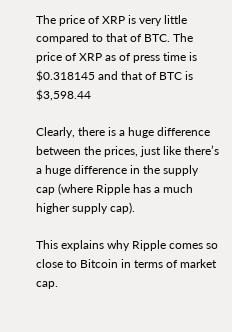The price of XRP is very little compared to that of BTC. The price of XRP as of press time is $0.318145 and that of BTC is $3,598.44

Clearly, there is a huge difference between the prices, just like there’s a huge difference in the supply cap (where Ripple has a much higher supply cap).

This explains why Ripple comes so close to Bitcoin in terms of market cap.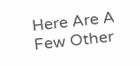Here Are A Few Other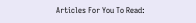Articles For You To Read: